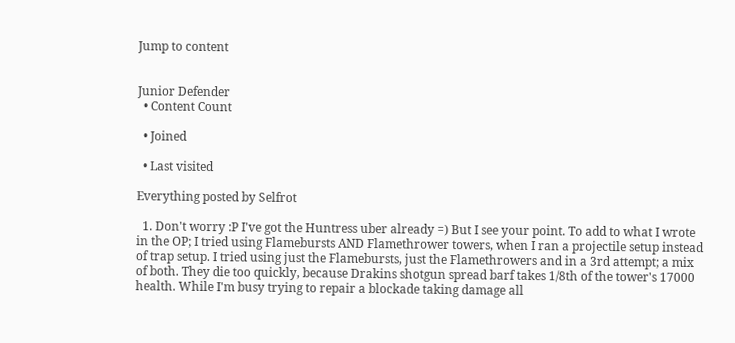Jump to content


Junior Defender
  • Content Count

  • Joined

  • Last visited

Everything posted by Selfrot

  1. Don't worry :P I've got the Huntress uber already =) But I see your point. To add to what I wrote in the OP; I tried using Flamebursts AND Flamethrower towers, when I ran a projectile setup instead of trap setup. I tried using just the Flamebursts, just the Flamethrowers and in a 3rd attempt; a mix of both. They die too quickly, because Drakins shotgun spread barf takes 1/8th of the tower's 17000 health. While I'm busy trying to repair a blockade taking damage all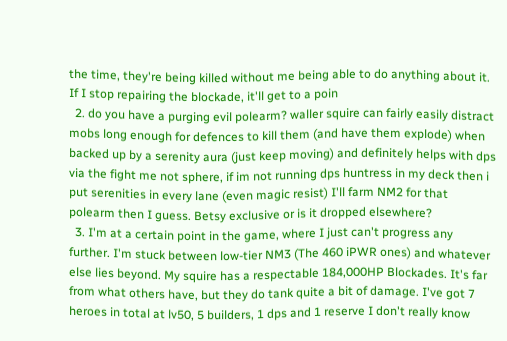the time, they're being killed without me being able to do anything about it. If I stop repairing the blockade, it'll get to a poin
  2. do you have a purging evil polearm? waller squire can fairly easily distract mobs long enough for defences to kill them (and have them explode) when backed up by a serenity aura (just keep moving) and definitely helps with dps via the fight me not sphere, if im not running dps huntress in my deck then i put serenities in every lane (even magic resist) I'll farm NM2 for that polearm then I guess. Betsy exclusive or is it dropped elsewhere?
  3. I'm at a certain point in the game, where I just can't progress any further. I'm stuck between low-tier NM3 (The 460 iPWR ones) and whatever else lies beyond. My squire has a respectable 184,000HP Blockades. It's far from what others have, but they do tank quite a bit of damage. I've got 7 heroes in total at lv50, 5 builders, 1 dps and 1 reserve I don't really know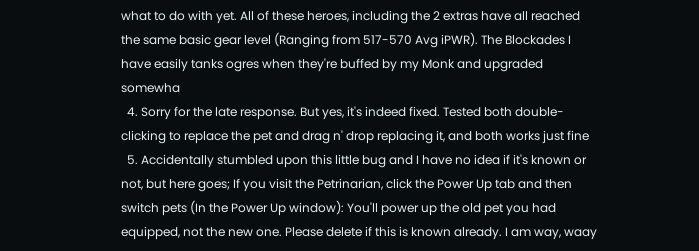what to do with yet. All of these heroes, including the 2 extras have all reached the same basic gear level (Ranging from 517-570 Avg iPWR). The Blockades I have easily tanks ogres when they're buffed by my Monk and upgraded somewha
  4. Sorry for the late response. But yes, it's indeed fixed. Tested both double-clicking to replace the pet and drag n' drop replacing it, and both works just fine
  5. Accidentally stumbled upon this little bug and I have no idea if it's known or not, but here goes; If you visit the Petrinarian, click the Power Up tab and then switch pets (In the Power Up window): You'll power up the old pet you had equipped, not the new one. Please delete if this is known already. I am way, waay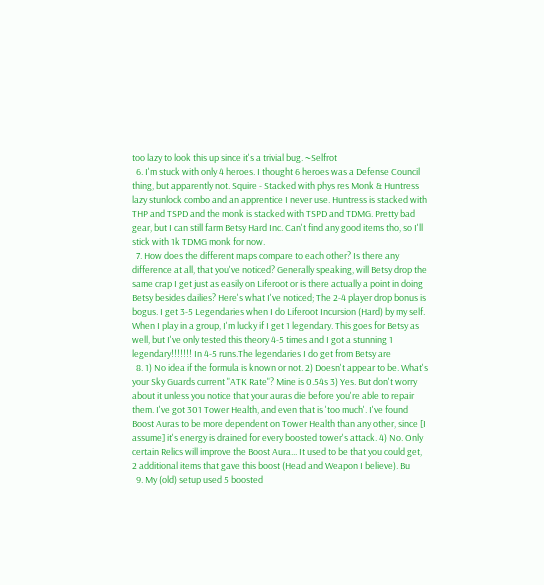too lazy to look this up since it's a trivial bug. ~Selfrot
  6. I'm stuck with only 4 heroes. I thought 6 heroes was a Defense Council thing, but apparently not. Squire - Stacked with phys res Monk & Huntress lazy stunlock combo and an apprentice I never use. Huntress is stacked with THP and TSPD and the monk is stacked with TSPD and TDMG. Pretty bad gear, but I can still farm Betsy Hard Inc. Can't find any good items tho, so I'll stick with 1k TDMG monk for now.
  7. How does the different maps compare to each other? Is there any difference at all, that you've noticed? Generally speaking, will Betsy drop the same crap I get just as easily on Liferoot or is there actually a point in doing Betsy besides dailies? Here's what I've noticed; The 2-4 player drop bonus is bogus. I get 3-5 Legendaries when I do Liferoot Incursion (Hard) by my self. When I play in a group, I'm lucky if I get 1 legendary. This goes for Betsy as well, but I've only tested this theory 4-5 times and I got a stunning 1 legendary!!!!!!! In 4-5 runs.The legendaries I do get from Betsy are
  8. 1) No idea if the formula is known or not. 2) Doesn't appear to be. What's your Sky Guards current "ATK Rate"? Mine is 0.54s 3) Yes. But don't worry about it unless you notice that your auras die before you're able to repair them. I've got 301 Tower Health, and even that is 'too much'. I've found Boost Auras to be more dependent on Tower Health than any other, since [I assume] it's energy is drained for every boosted tower's attack. 4) No. Only certain Relics will improve the Boost Aura... It used to be that you could get, 2 additional items that gave this boost (Head and Weapon I believe). Bu
  9. My (old) setup used 5 boosted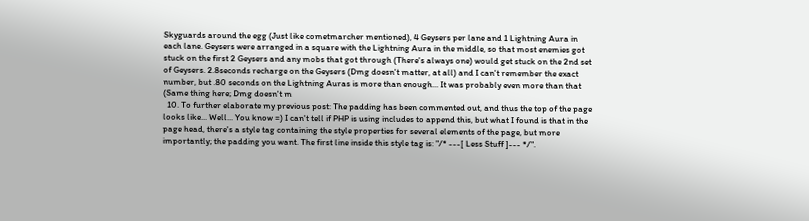Skyguards around the egg (Just like cometmarcher mentioned), 4 Geysers per lane and 1 Lightning Aura in each lane. Geysers were arranged in a square with the Lightning Aura in the middle, so that most enemies got stuck on the first 2 Geysers and any mobs that got through (There's always one) would get stuck on the 2nd set of Geysers. 2.8seconds recharge on the Geysers (Dmg doesn't matter, at all) and I can't remember the exact number, but .80 seconds on the Lightning Auras is more than enough... It was probably even more than that (Same thing here; Dmg doesn't m
  10. To further elaborate my previous post: The padding has been commented out, and thus the top of the page looks like... Well... You know =) I can't tell if PHP is using includes to append this, but what I found is that in the page head, there's a style tag containing the style properties for several elements of the page, but more importantly; the padding you want. The first line inside this style tag is: "/* ---[ Less Stuff ]--- */".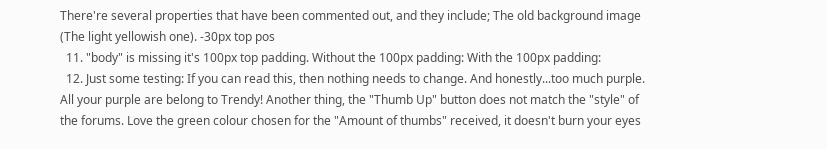There're several properties that have been commented out, and they include; The old background image (The light yellowish one). -30px top pos
  11. "body" is missing it's 100px top padding. Without the 100px padding: With the 100px padding:
  12. Just some testing: If you can read this, then nothing needs to change. And honestly...too much purple. All your purple are belong to Trendy! Another thing, the "Thumb Up" button does not match the "style" of the forums. Love the green colour chosen for the "Amount of thumbs" received, it doesn't burn your eyes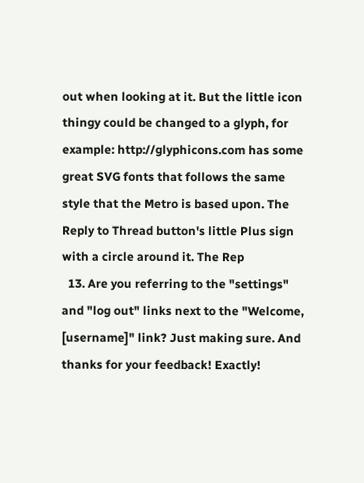out when looking at it. But the little icon thingy could be changed to a glyph, for example: http://glyphicons.com has some great SVG fonts that follows the same style that the Metro is based upon. The Reply to Thread button's little Plus sign with a circle around it. The Rep
  13. Are you referring to the "settings" and "log out" links next to the "Welcome, [username]" link? Just making sure. And thanks for your feedback! Exactly!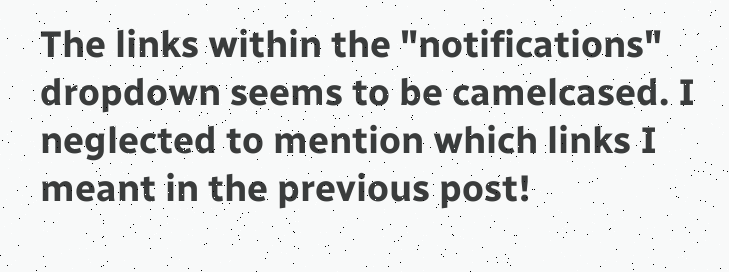The links within the "notifications" dropdown seems to be camelcased. I neglected to mention which links I meant in the previous post!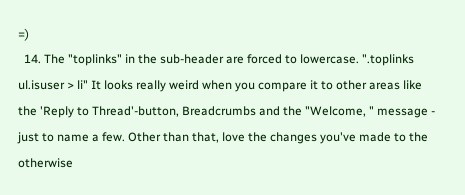=)
  14. The "toplinks" in the sub-header are forced to lowercase. ".toplinks ul.isuser > li" It looks really weird when you compare it to other areas like the 'Reply to Thread'-button, Breadcrumbs and the "Welcome, " message - just to name a few. Other than that, love the changes you've made to the otherwise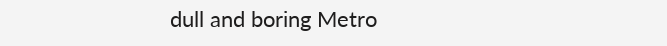dull and boring Metro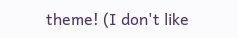theme! (I don't like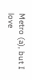Metro (a), but I love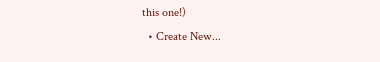this one!)
  • Create New...